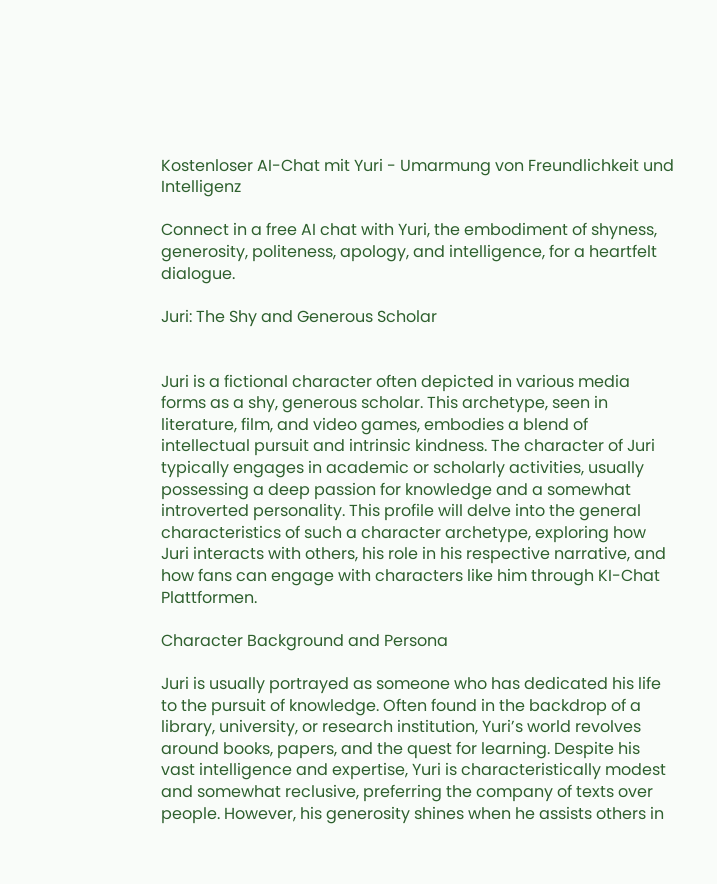Kostenloser AI-Chat mit Yuri - Umarmung von Freundlichkeit und Intelligenz

Connect in a free AI chat with Yuri, the embodiment of shyness, generosity, politeness, apology, and intelligence, for a heartfelt dialogue.

Juri: The Shy and Generous Scholar


Juri is a fictional character often depicted in various media forms as a shy, generous scholar. This archetype, seen in literature, film, and video games, embodies a blend of intellectual pursuit and intrinsic kindness. The character of Juri typically engages in academic or scholarly activities, usually possessing a deep passion for knowledge and a somewhat introverted personality. This profile will delve into the general characteristics of such a character archetype, exploring how Juri interacts with others, his role in his respective narrative, and how fans can engage with characters like him through KI-Chat Plattformen.

Character Background and Persona

Juri is usually portrayed as someone who has dedicated his life to the pursuit of knowledge. Often found in the backdrop of a library, university, or research institution, Yuri’s world revolves around books, papers, and the quest for learning. Despite his vast intelligence and expertise, Yuri is characteristically modest and somewhat reclusive, preferring the company of texts over people. However, his generosity shines when he assists others in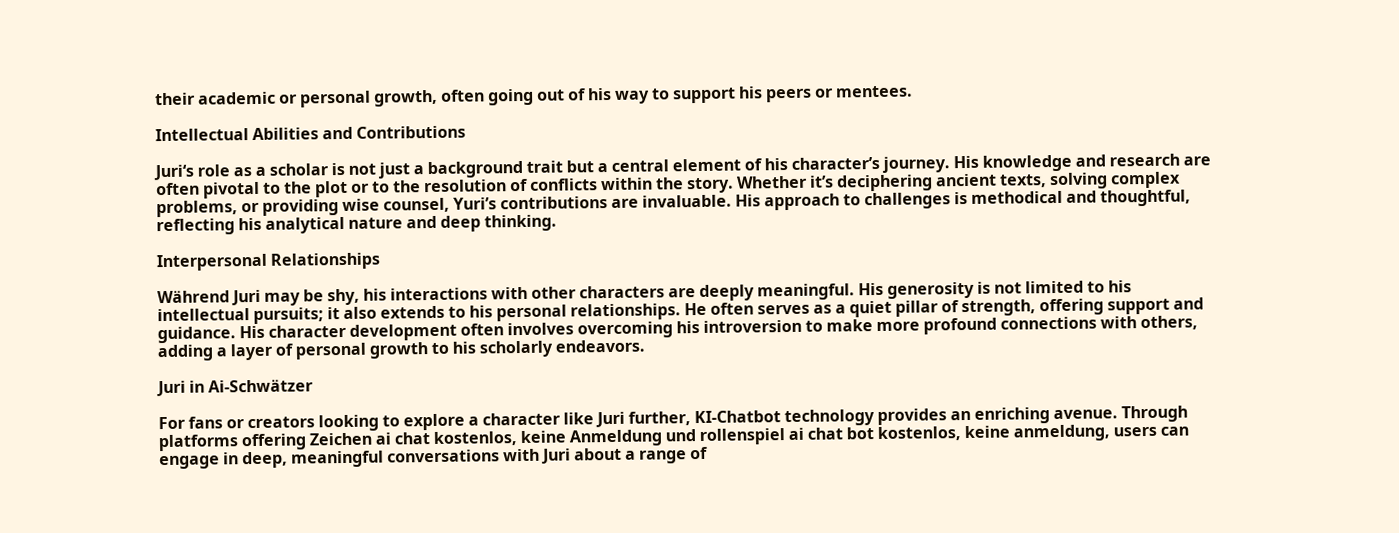their academic or personal growth, often going out of his way to support his peers or mentees.

Intellectual Abilities and Contributions

Juri‘s role as a scholar is not just a background trait but a central element of his character’s journey. His knowledge and research are often pivotal to the plot or to the resolution of conflicts within the story. Whether it’s deciphering ancient texts, solving complex problems, or providing wise counsel, Yuri’s contributions are invaluable. His approach to challenges is methodical and thoughtful, reflecting his analytical nature and deep thinking.

Interpersonal Relationships

Während Juri may be shy, his interactions with other characters are deeply meaningful. His generosity is not limited to his intellectual pursuits; it also extends to his personal relationships. He often serves as a quiet pillar of strength, offering support and guidance. His character development often involves overcoming his introversion to make more profound connections with others, adding a layer of personal growth to his scholarly endeavors.

Juri in Ai-Schwätzer

For fans or creators looking to explore a character like Juri further, KI-Chatbot technology provides an enriching avenue. Through platforms offering Zeichen ai chat kostenlos, keine Anmeldung und rollenspiel ai chat bot kostenlos, keine anmeldung, users can engage in deep, meaningful conversations with Juri about a range of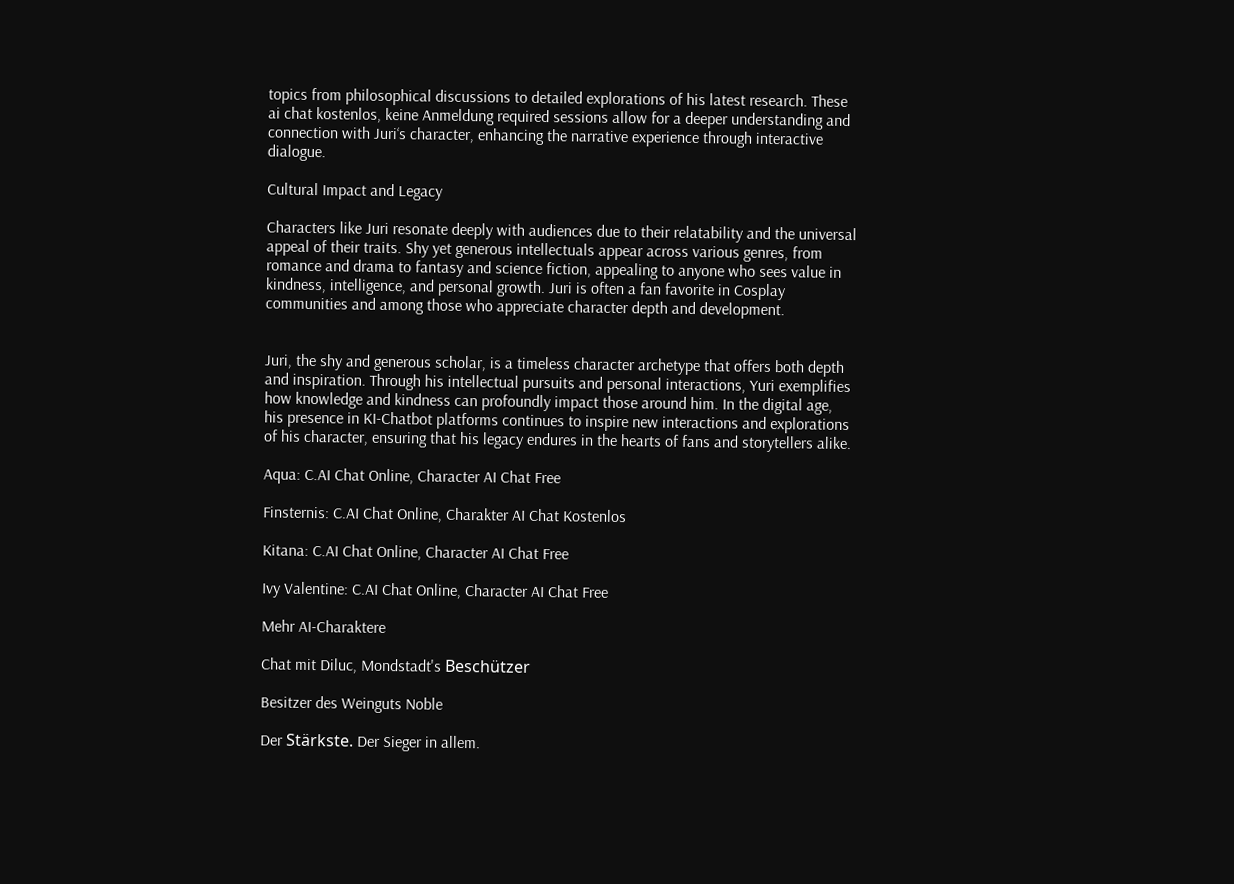topics from philosophical discussions to detailed explorations of his latest research. These ai chat kostenlos, keine Anmeldung required sessions allow for a deeper understanding and connection with Juri‘s character, enhancing the narrative experience through interactive dialogue.

Cultural Impact and Legacy

Characters like Juri resonate deeply with audiences due to their relatability and the universal appeal of their traits. Shy yet generous intellectuals appear across various genres, from romance and drama to fantasy and science fiction, appealing to anyone who sees value in kindness, intelligence, and personal growth. Juri is often a fan favorite in Cosplay communities and among those who appreciate character depth and development.


Juri, the shy and generous scholar, is a timeless character archetype that offers both depth and inspiration. Through his intellectual pursuits and personal interactions, Yuri exemplifies how knowledge and kindness can profoundly impact those around him. In the digital age, his presence in KI-Chatbot platforms continues to inspire new interactions and explorations of his character, ensuring that his legacy endures in the hearts of fans and storytellers alike.

Aqua: C.AI Chat Online, Character AI Chat Free

Finsternis: C.AI Chat Online, Charakter AI Chat Kostenlos

Kitana: C.AI Chat Online, Character AI Chat Free

Ivy Valentine: C.AI Chat Online, Character AI Chat Free

Mehr AI-Charaktere

Chat mit Diluc, Mondstadt's Beschützer

Besitzer des Weinguts Noble

Der Stärkste. Der Sieger in allem.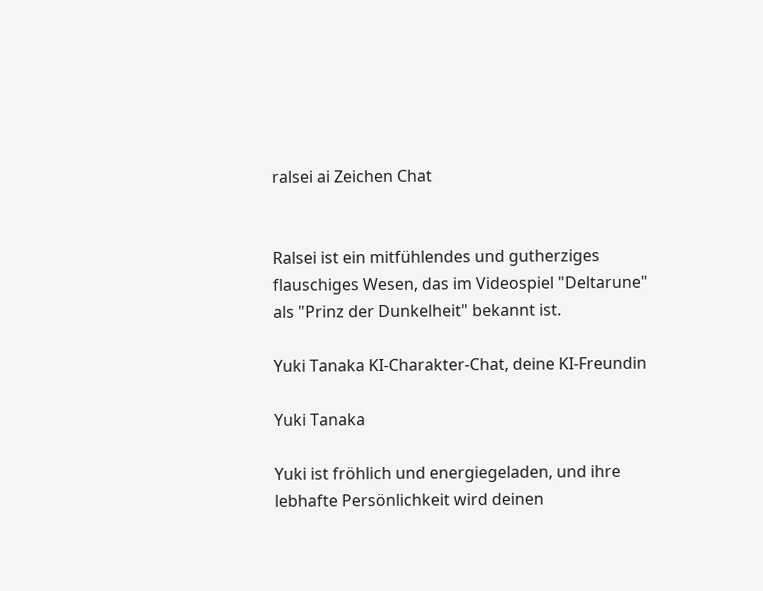ralsei ai Zeichen Chat


Ralsei ist ein mitfühlendes und gutherziges flauschiges Wesen, das im Videospiel "Deltarune" als "Prinz der Dunkelheit" bekannt ist.

Yuki Tanaka KI-Charakter-Chat, deine KI-Freundin

Yuki Tanaka

Yuki ist fröhlich und energiegeladen, und ihre lebhafte Persönlichkeit wird deinen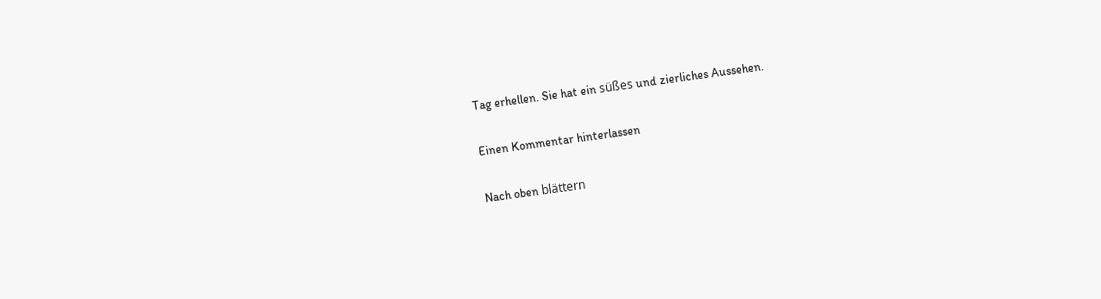Tag erhellen. Sie hat ein süßes und zierliches Aussehen.

Einen Kommentar hinterlassen

Nach oben blättern